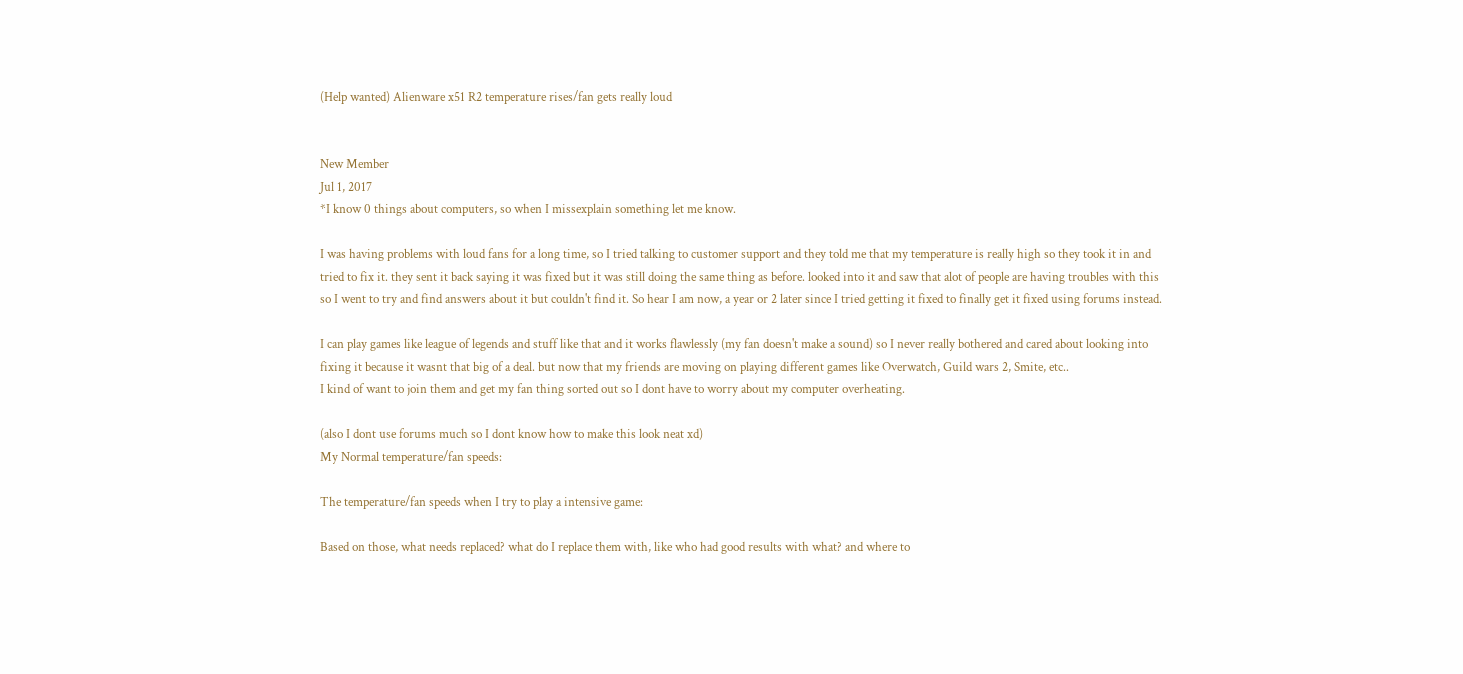(Help wanted) Alienware x51 R2 temperature rises/fan gets really loud


New Member
Jul 1, 2017
*I know 0 things about computers, so when I missexplain something let me know.

I was having problems with loud fans for a long time, so I tried talking to customer support and they told me that my temperature is really high so they took it in and tried to fix it. they sent it back saying it was fixed but it was still doing the same thing as before. looked into it and saw that alot of people are having troubles with this so I went to try and find answers about it but couldn't find it. So hear I am now, a year or 2 later since I tried getting it fixed to finally get it fixed using forums instead.

I can play games like league of legends and stuff like that and it works flawlessly (my fan doesn't make a sound) so I never really bothered and cared about looking into fixing it because it wasnt that big of a deal. but now that my friends are moving on playing different games like Overwatch, Guild wars 2, Smite, etc..
I kind of want to join them and get my fan thing sorted out so I dont have to worry about my computer overheating.

(also I dont use forums much so I dont know how to make this look neat xd)
My Normal temperature/fan speeds:

The temperature/fan speeds when I try to play a intensive game:

Based on those, what needs replaced? what do I replace them with, like who had good results with what? and where to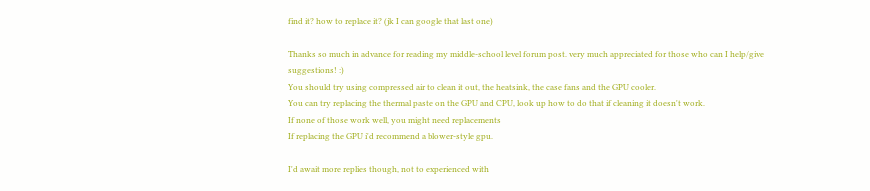find it? how to replace it? (jk I can google that last one)

Thanks so much in advance for reading my middle-school level forum post. very much appreciated for those who can I help/give suggestions! :)
You should try using compressed air to clean it out, the heatsink, the case fans and the GPU cooler.
You can try replacing the thermal paste on the GPU and CPU, look up how to do that if cleaning it doesn't work.
If none of those work well, you might need replacements
If replacing the GPU i'd recommend a blower-style gpu.

I'd await more replies though, not to experienced with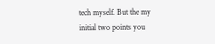tech myself. But the my initial two points you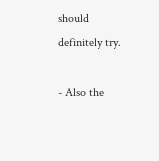should definitely try.

- Also the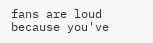fans are loud because you've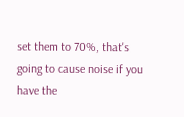set them to 70%, that's going to cause noise if you have the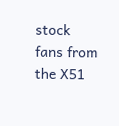stock fans from the X51